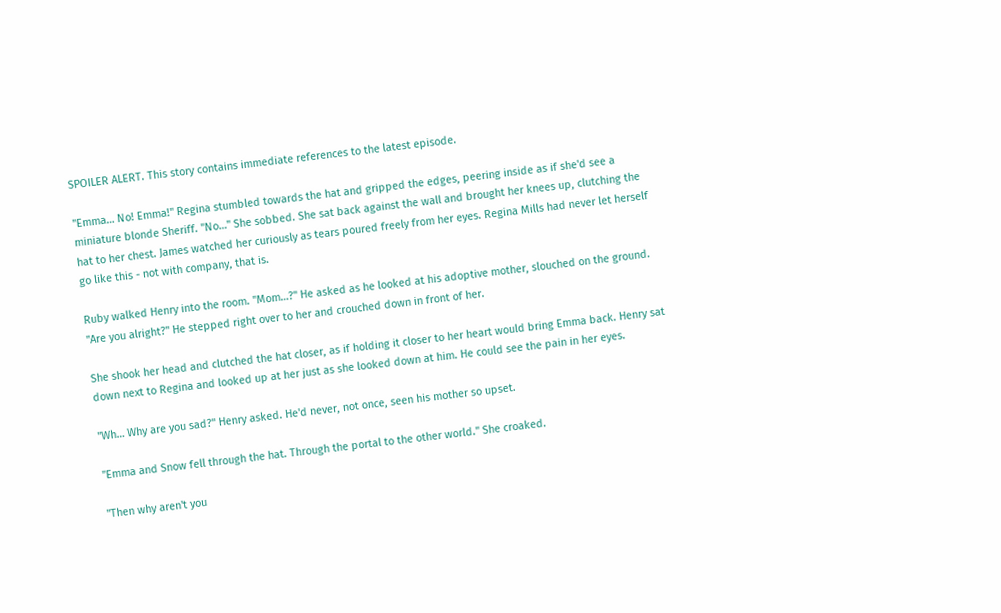SPOILER ALERT. This story contains immediate references to the latest episode.

"Emma… No! Emma!" Regina stumbled towards the hat and gripped the edges, peering inside as if she'd see a miniature blonde Sheriff. "No…" She sobbed. She sat back against the wall and brought her knees up, clutching the hat to her chest. James watched her curiously as tears poured freely from her eyes. Regina Mills had never let herself go like this - not with company, that is.

Ruby walked Henry into the room. "Mom…?" He asked as he looked at his adoptive mother, slouched on the ground. "Are you alright?" He stepped right over to her and crouched down in front of her.

She shook her head and clutched the hat closer, as if holding it closer to her heart would bring Emma back. Henry sat down next to Regina and looked up at her just as she looked down at him. He could see the pain in her eyes.

"Wh… Why are you sad?" Henry asked. He'd never, not once, seen his mother so upset.

"Emma and Snow fell through the hat. Through the portal to the other world." She croaked.

"Then why aren't you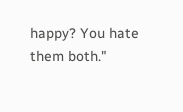happy? You hate them both."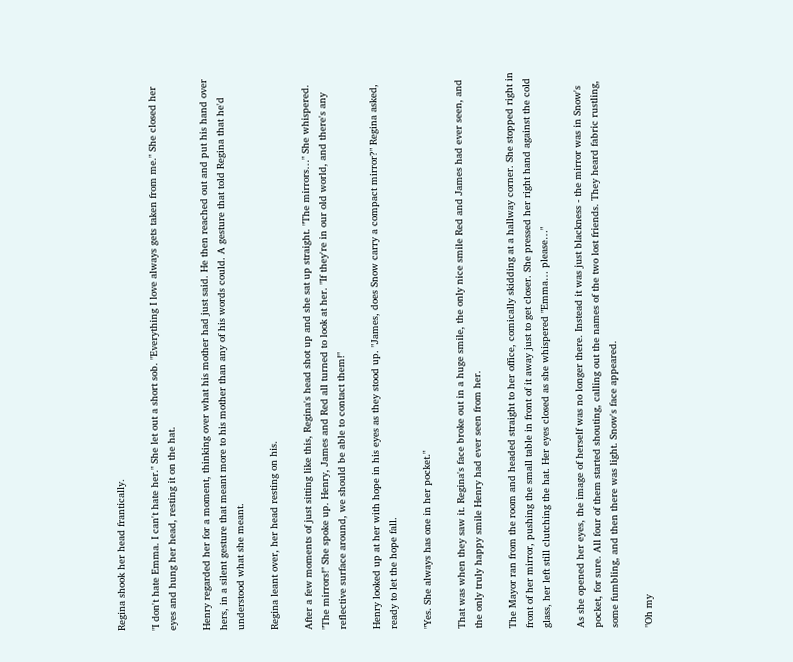Regina shook her head frantically.

"I don't hate Emma. I can't hate her." She let out a short sob. "Everything I love always gets taken from me." She closed her eyes and hung her head, resting it on the hat.

Henry regarded her for a moment, thinking over what his mother had just said. He then reached out and put his hand over hers, in a silent gesture that meant more to his mother than any of his words could. A gesture that told Regina that he'd understood what she meant.

Regina leant over, her head resting on his.

After a few moments of just sitting like this, Regina's head shot up and she sat up straight. "The mirrors…" She whispered. "The mirrors!" She spoke up. Henry, James and Red all turned to look at her. "If they're in our old world, and there's any reflective surface around, we should be able to contact them!"

Henry looked up at her with hope in his eyes as they stood up. "James, does Snow carry a compact mirror?" Regina asked, ready to let the hope fall.

"Yes. She always has one in her pocket."

That was when they saw it. Regina's face broke out in a huge smile, the only nice smile Red and James had ever seen, and the only truly happy smile Henry had ever seen from her.

The Mayor ran from the room and headed straight to her office, comically skidding at a hallway corner. She stopped right in front of her mirror, pushing the small table in front of it away just to get closer. She pressed her right hand against the cold glass, her left still clutching the hat. Her eyes closed as she whispered "Emma… please…"

As she opened her eyes, the image of herself was no longer there. Instead it was just blackness - the mirror was in Snow's pocket, for sure. All four of them started shouting, calling out the names of the two lost friends. They heard fabric rustling, some fumbling, and then there was light. Snow's face appeared.

"Oh my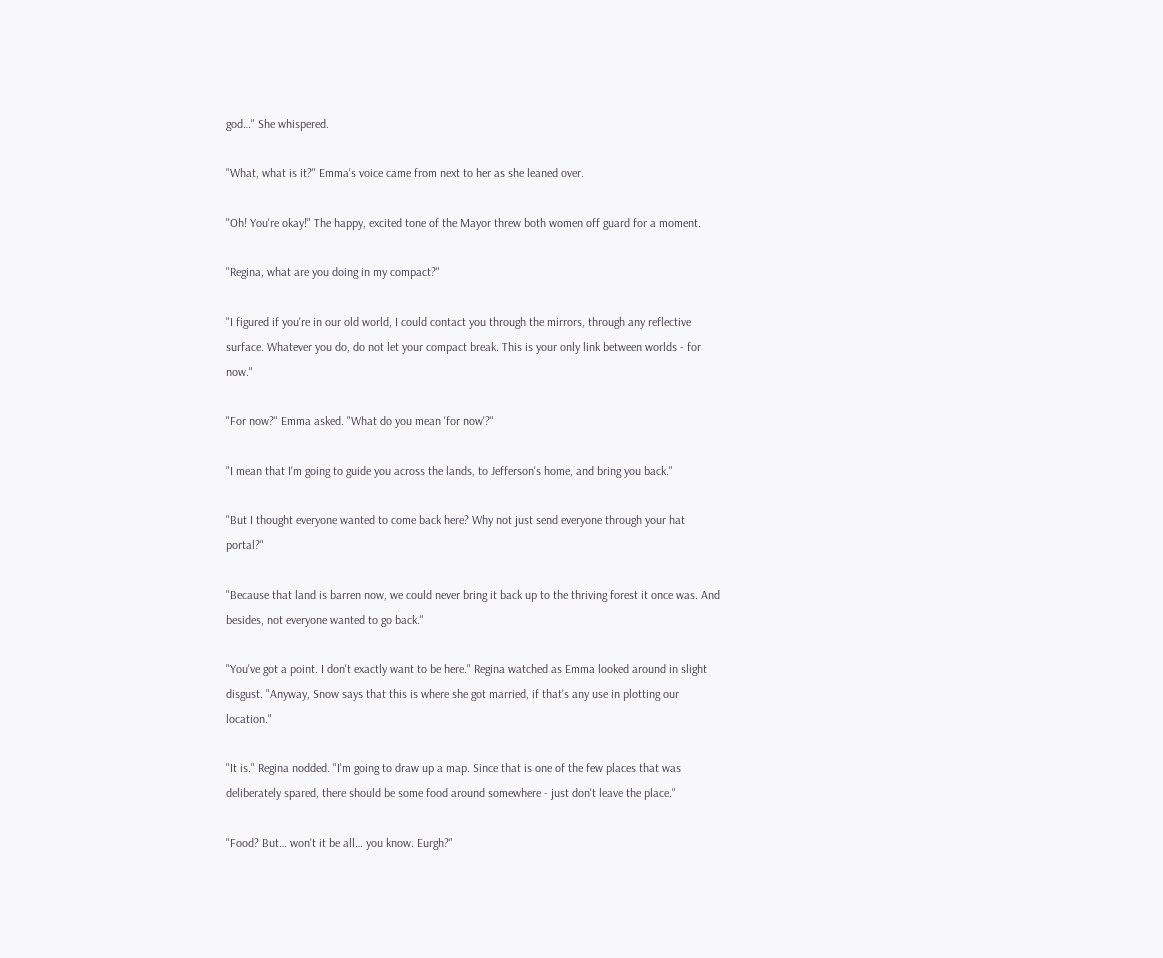god…" She whispered.

"What, what is it?" Emma's voice came from next to her as she leaned over.

"Oh! You're okay!" The happy, excited tone of the Mayor threw both women off guard for a moment.

"Regina, what are you doing in my compact?"

"I figured if you're in our old world, I could contact you through the mirrors, through any reflective surface. Whatever you do, do not let your compact break. This is your only link between worlds - for now."

"For now?" Emma asked. "What do you mean 'for now'?"

"I mean that I'm going to guide you across the lands, to Jefferson's home, and bring you back."

"But I thought everyone wanted to come back here? Why not just send everyone through your hat portal?"

"Because that land is barren now, we could never bring it back up to the thriving forest it once was. And besides, not everyone wanted to go back."

"You've got a point. I don't exactly want to be here." Regina watched as Emma looked around in slight disgust. "Anyway, Snow says that this is where she got married, if that's any use in plotting our location."

"It is." Regina nodded. "I'm going to draw up a map. Since that is one of the few places that was deliberately spared, there should be some food around somewhere - just don't leave the place."

"Food? But… won't it be all… you know. Eurgh?"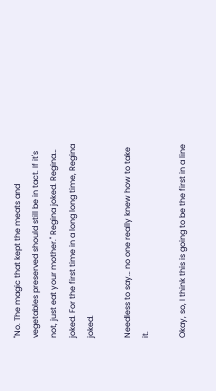"No. The magic that kept the meats and vegetables preserved should still be in tact. If it's not, just eat your mother." Regina joked. Regina… joked. For the first time in a long long time, Regina joked.

Needless to say… no one really knew how to take it.

Okay, so, I think this is going to be the first in a line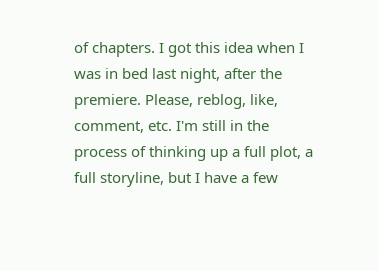of chapters. I got this idea when I was in bed last night, after the premiere. Please, reblog, like, comment, etc. I'm still in the process of thinking up a full plot, a full storyline, but I have a few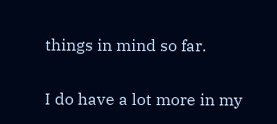things in mind so far.

I do have a lot more in my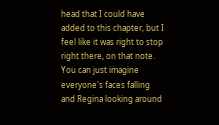head that I could have added to this chapter, but I feel like it was right to stop right there, on that note. You can just imagine everyone's faces falling and Regina looking around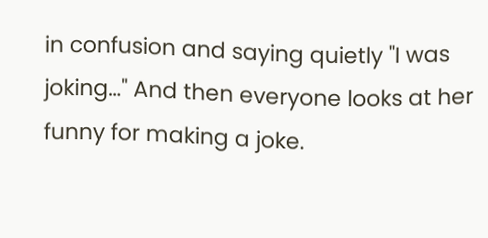in confusion and saying quietly "I was joking…" And then everyone looks at her funny for making a joke.